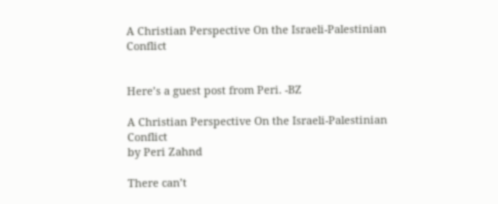A Christian Perspective On the Israeli-Palestinian Conflict


Here’s a guest post from Peri. -BZ

A Christian Perspective On the Israeli-Palestinian Conflict
by Peri Zahnd

There can’t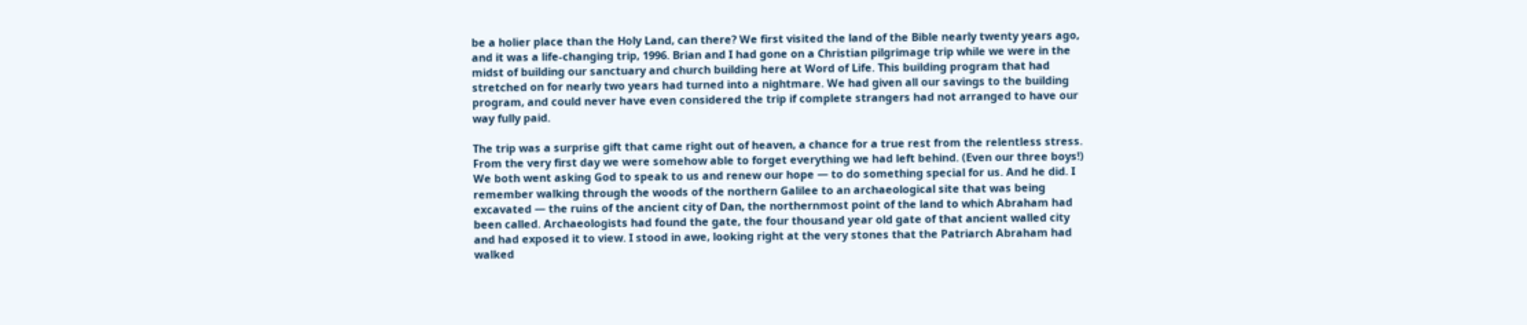be a holier place than the Holy Land, can there? We first visited the land of the Bible nearly twenty years ago, and it was a life-changing trip, 1996. Brian and I had gone on a Christian pilgrimage trip while we were in the midst of building our sanctuary and church building here at Word of Life. This building program that had stretched on for nearly two years had turned into a nightmare. We had given all our savings to the building program, and could never have even considered the trip if complete strangers had not arranged to have our way fully paid.

The trip was a surprise gift that came right out of heaven, a chance for a true rest from the relentless stress. From the very first day we were somehow able to forget everything we had left behind. (Even our three boys!) We both went asking God to speak to us and renew our hope — to do something special for us. And he did. I remember walking through the woods of the northern Galilee to an archaeological site that was being excavated — the ruins of the ancient city of Dan, the northernmost point of the land to which Abraham had been called. Archaeologists had found the gate, the four thousand year old gate of that ancient walled city and had exposed it to view. I stood in awe, looking right at the very stones that the Patriarch Abraham had walked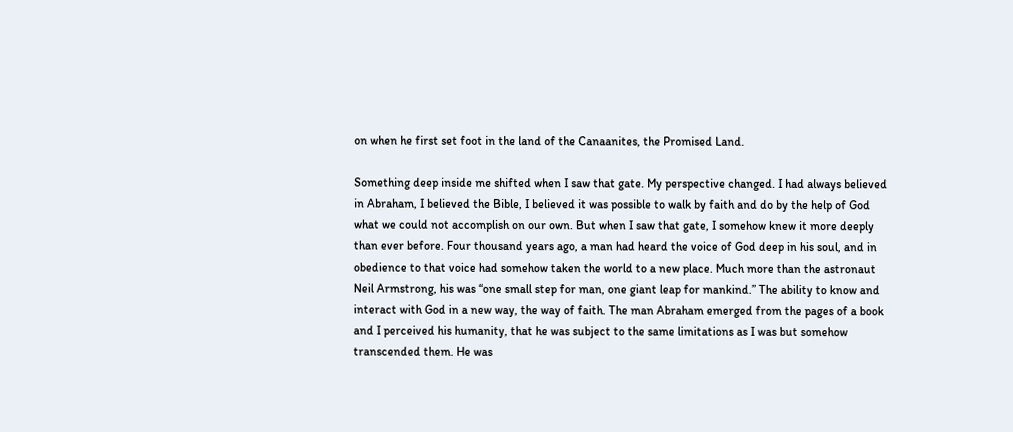on when he first set foot in the land of the Canaanites, the Promised Land.

Something deep inside me shifted when I saw that gate. My perspective changed. I had always believed in Abraham, I believed the Bible, I believed it was possible to walk by faith and do by the help of God what we could not accomplish on our own. But when I saw that gate, I somehow knew it more deeply than ever before. Four thousand years ago, a man had heard the voice of God deep in his soul, and in obedience to that voice had somehow taken the world to a new place. Much more than the astronaut Neil Armstrong, his was “one small step for man, one giant leap for mankind.” The ability to know and interact with God in a new way, the way of faith. The man Abraham emerged from the pages of a book and I perceived his humanity, that he was subject to the same limitations as I was but somehow transcended them. He was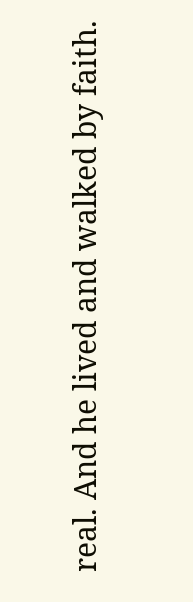real. And he lived and walked by faith.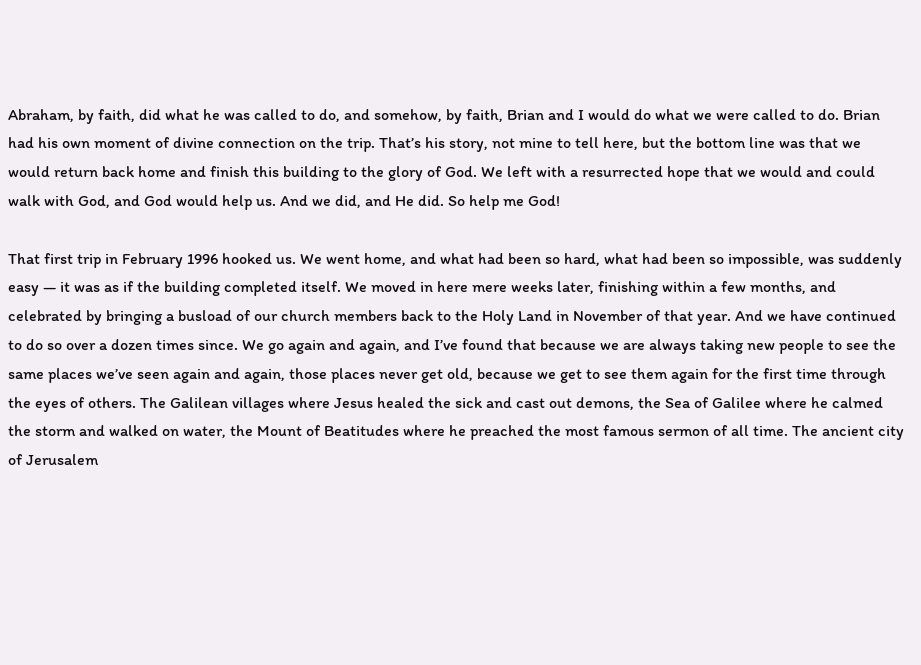Abraham, by faith, did what he was called to do, and somehow, by faith, Brian and I would do what we were called to do. Brian had his own moment of divine connection on the trip. That’s his story, not mine to tell here, but the bottom line was that we would return back home and finish this building to the glory of God. We left with a resurrected hope that we would and could walk with God, and God would help us. And we did, and He did. So help me God!

That first trip in February 1996 hooked us. We went home, and what had been so hard, what had been so impossible, was suddenly easy — it was as if the building completed itself. We moved in here mere weeks later, finishing within a few months, and celebrated by bringing a busload of our church members back to the Holy Land in November of that year. And we have continued to do so over a dozen times since. We go again and again, and I’ve found that because we are always taking new people to see the same places we’ve seen again and again, those places never get old, because we get to see them again for the first time through the eyes of others. The Galilean villages where Jesus healed the sick and cast out demons, the Sea of Galilee where he calmed the storm and walked on water, the Mount of Beatitudes where he preached the most famous sermon of all time. The ancient city of Jerusalem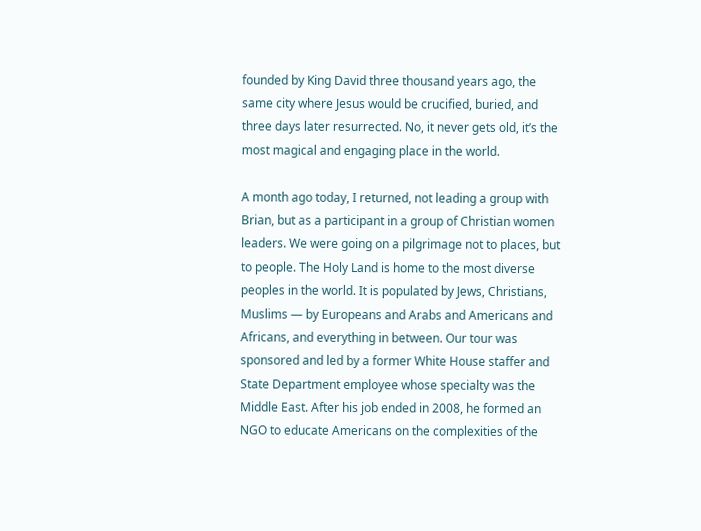founded by King David three thousand years ago, the same city where Jesus would be crucified, buried, and three days later resurrected. No, it never gets old, it’s the most magical and engaging place in the world.

A month ago today, I returned, not leading a group with Brian, but as a participant in a group of Christian women leaders. We were going on a pilgrimage not to places, but to people. The Holy Land is home to the most diverse peoples in the world. It is populated by Jews, Christians, Muslims — by Europeans and Arabs and Americans and Africans, and everything in between. Our tour was sponsored and led by a former White House staffer and State Department employee whose specialty was the Middle East. After his job ended in 2008, he formed an NGO to educate Americans on the complexities of the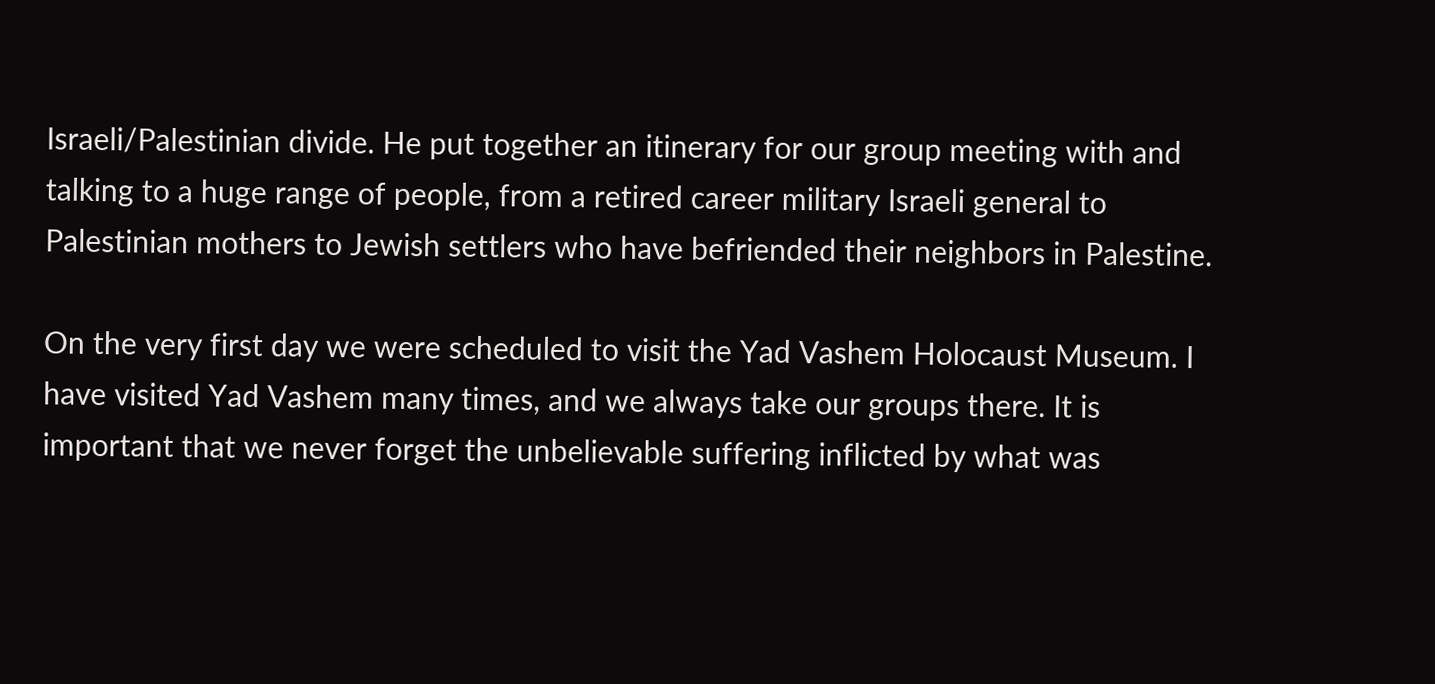Israeli/Palestinian divide. He put together an itinerary for our group meeting with and talking to a huge range of people, from a retired career military Israeli general to Palestinian mothers to Jewish settlers who have befriended their neighbors in Palestine.

On the very first day we were scheduled to visit the Yad Vashem Holocaust Museum. I have visited Yad Vashem many times, and we always take our groups there. It is important that we never forget the unbelievable suffering inflicted by what was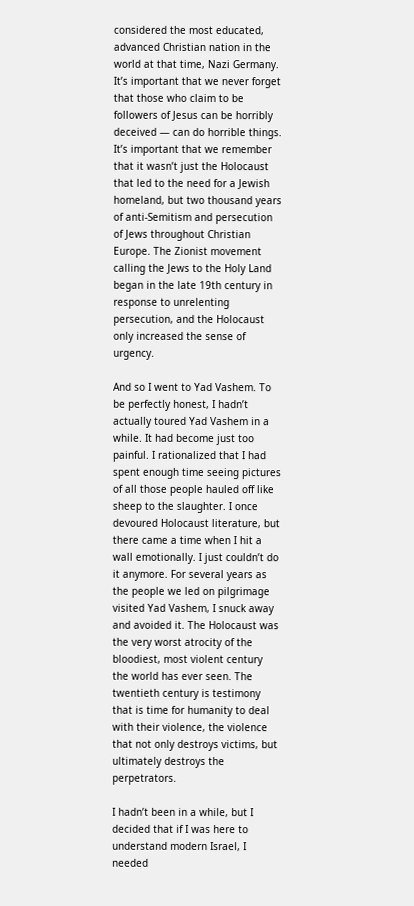considered the most educated, advanced Christian nation in the world at that time, Nazi Germany. It’s important that we never forget that those who claim to be followers of Jesus can be horribly deceived — can do horrible things. It’s important that we remember that it wasn’t just the Holocaust that led to the need for a Jewish homeland, but two thousand years of anti-Semitism and persecution of Jews throughout Christian Europe. The Zionist movement calling the Jews to the Holy Land began in the late 19th century in response to unrelenting persecution, and the Holocaust only increased the sense of urgency.

And so I went to Yad Vashem. To be perfectly honest, I hadn’t actually toured Yad Vashem in a while. It had become just too painful. I rationalized that I had spent enough time seeing pictures of all those people hauled off like sheep to the slaughter. I once devoured Holocaust literature, but there came a time when I hit a wall emotionally. I just couldn’t do it anymore. For several years as the people we led on pilgrimage visited Yad Vashem, I snuck away and avoided it. The Holocaust was the very worst atrocity of the bloodiest, most violent century the world has ever seen. The twentieth century is testimony that is time for humanity to deal with their violence, the violence that not only destroys victims, but ultimately destroys the perpetrators.

I hadn’t been in a while, but I decided that if I was here to understand modern Israel, I needed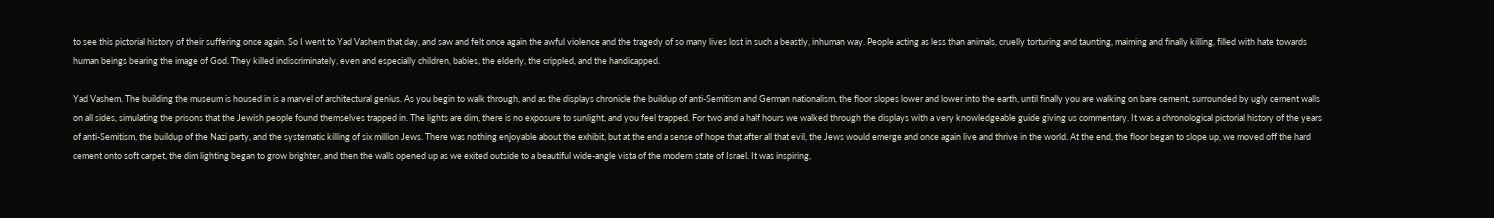to see this pictorial history of their suffering once again. So I went to Yad Vashem that day, and saw and felt once again the awful violence and the tragedy of so many lives lost in such a beastly, inhuman way. People acting as less than animals, cruelly torturing and taunting, maiming and finally killing, filled with hate towards human beings bearing the image of God. They killed indiscriminately, even and especially children, babies, the elderly, the crippled, and the handicapped.

Yad Vashem. The building the museum is housed in is a marvel of architectural genius. As you begin to walk through, and as the displays chronicle the buildup of anti-Semitism and German nationalism, the floor slopes lower and lower into the earth, until finally you are walking on bare cement, surrounded by ugly cement walls on all sides, simulating the prisons that the Jewish people found themselves trapped in. The lights are dim, there is no exposure to sunlight, and you feel trapped. For two and a half hours we walked through the displays with a very knowledgeable guide giving us commentary. It was a chronological pictorial history of the years of anti-Semitism, the buildup of the Nazi party, and the systematic killing of six million Jews. There was nothing enjoyable about the exhibit, but at the end a sense of hope that after all that evil, the Jews would emerge and once again live and thrive in the world. At the end, the floor began to slope up, we moved off the hard cement onto soft carpet, the dim lighting began to grow brighter, and then the walls opened up as we exited outside to a beautiful wide-angle vista of the modern state of Israel. It was inspiring,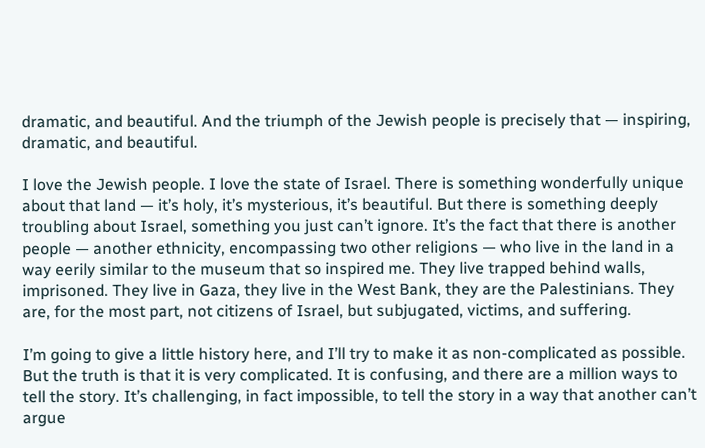dramatic, and beautiful. And the triumph of the Jewish people is precisely that — inspiring, dramatic, and beautiful.

I love the Jewish people. I love the state of Israel. There is something wonderfully unique about that land — it’s holy, it’s mysterious, it’s beautiful. But there is something deeply troubling about Israel, something you just can’t ignore. It’s the fact that there is another people — another ethnicity, encompassing two other religions — who live in the land in a way eerily similar to the museum that so inspired me. They live trapped behind walls, imprisoned. They live in Gaza, they live in the West Bank, they are the Palestinians. They are, for the most part, not citizens of Israel, but subjugated, victims, and suffering.

I’m going to give a little history here, and I’ll try to make it as non-complicated as possible. But the truth is that it is very complicated. It is confusing, and there are a million ways to tell the story. It’s challenging, in fact impossible, to tell the story in a way that another can’t argue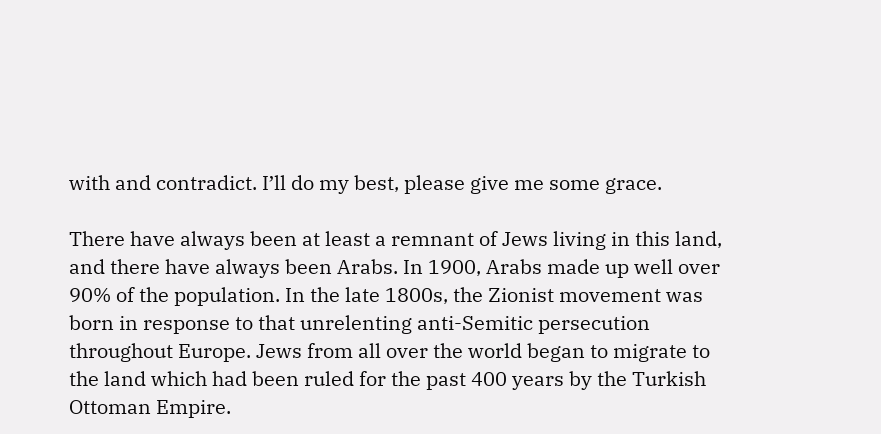with and contradict. I’ll do my best, please give me some grace.

There have always been at least a remnant of Jews living in this land, and there have always been Arabs. In 1900, Arabs made up well over 90% of the population. In the late 1800s, the Zionist movement was born in response to that unrelenting anti-Semitic persecution throughout Europe. Jews from all over the world began to migrate to the land which had been ruled for the past 400 years by the Turkish Ottoman Empire.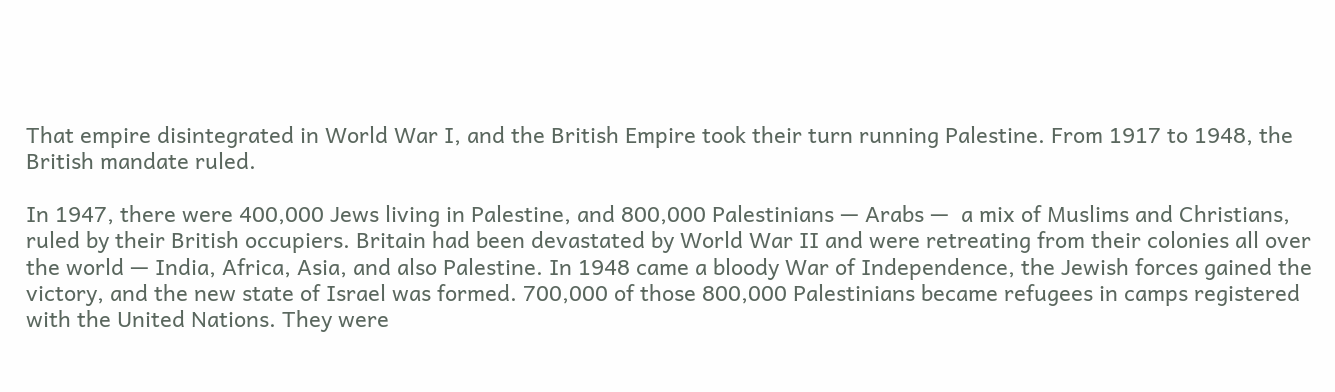That empire disintegrated in World War I, and the British Empire took their turn running Palestine. From 1917 to 1948, the British mandate ruled.

In 1947, there were 400,000 Jews living in Palestine, and 800,000 Palestinians — Arabs —  a mix of Muslims and Christians, ruled by their British occupiers. Britain had been devastated by World War II and were retreating from their colonies all over the world — India, Africa, Asia, and also Palestine. In 1948 came a bloody War of Independence, the Jewish forces gained the victory, and the new state of Israel was formed. 700,000 of those 800,000 Palestinians became refugees in camps registered with the United Nations. They were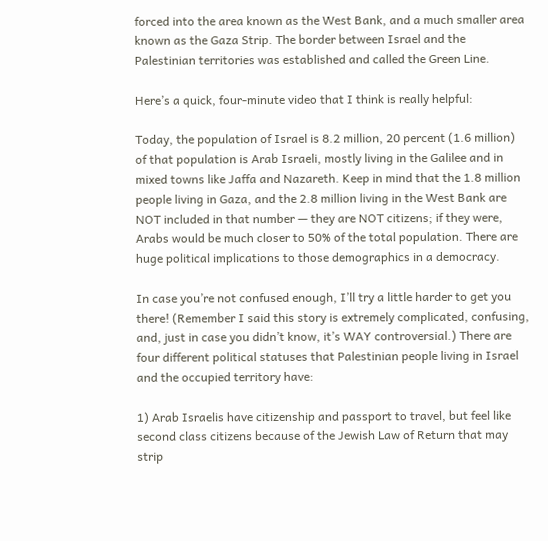forced into the area known as the West Bank, and a much smaller area known as the Gaza Strip. The border between Israel and the Palestinian territories was established and called the Green Line.

Here’s a quick, four-minute video that I think is really helpful:

Today, the population of Israel is 8.2 million, 20 percent (1.6 million) of that population is Arab Israeli, mostly living in the Galilee and in mixed towns like Jaffa and Nazareth. Keep in mind that the 1.8 million people living in Gaza, and the 2.8 million living in the West Bank are NOT included in that number — they are NOT citizens; if they were, Arabs would be much closer to 50% of the total population. There are huge political implications to those demographics in a democracy.

In case you’re not confused enough, I’ll try a little harder to get you there! (Remember I said this story is extremely complicated, confusing, and, just in case you didn’t know, it’s WAY controversial.) There are four different political statuses that Palestinian people living in Israel and the occupied territory have:

1) Arab Israelis have citizenship and passport to travel, but feel like second class citizens because of the Jewish Law of Return that may strip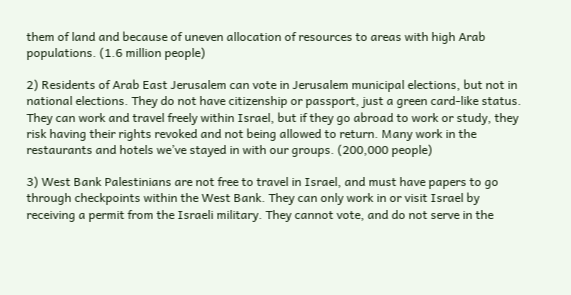them of land and because of uneven allocation of resources to areas with high Arab populations. (1.6 million people)

2) Residents of Arab East Jerusalem can vote in Jerusalem municipal elections, but not in national elections. They do not have citizenship or passport, just a green card-like status. They can work and travel freely within Israel, but if they go abroad to work or study, they risk having their rights revoked and not being allowed to return. Many work in the restaurants and hotels we’ve stayed in with our groups. (200,000 people)

3) West Bank Palestinians are not free to travel in Israel, and must have papers to go through checkpoints within the West Bank. They can only work in or visit Israel by receiving a permit from the Israeli military. They cannot vote, and do not serve in the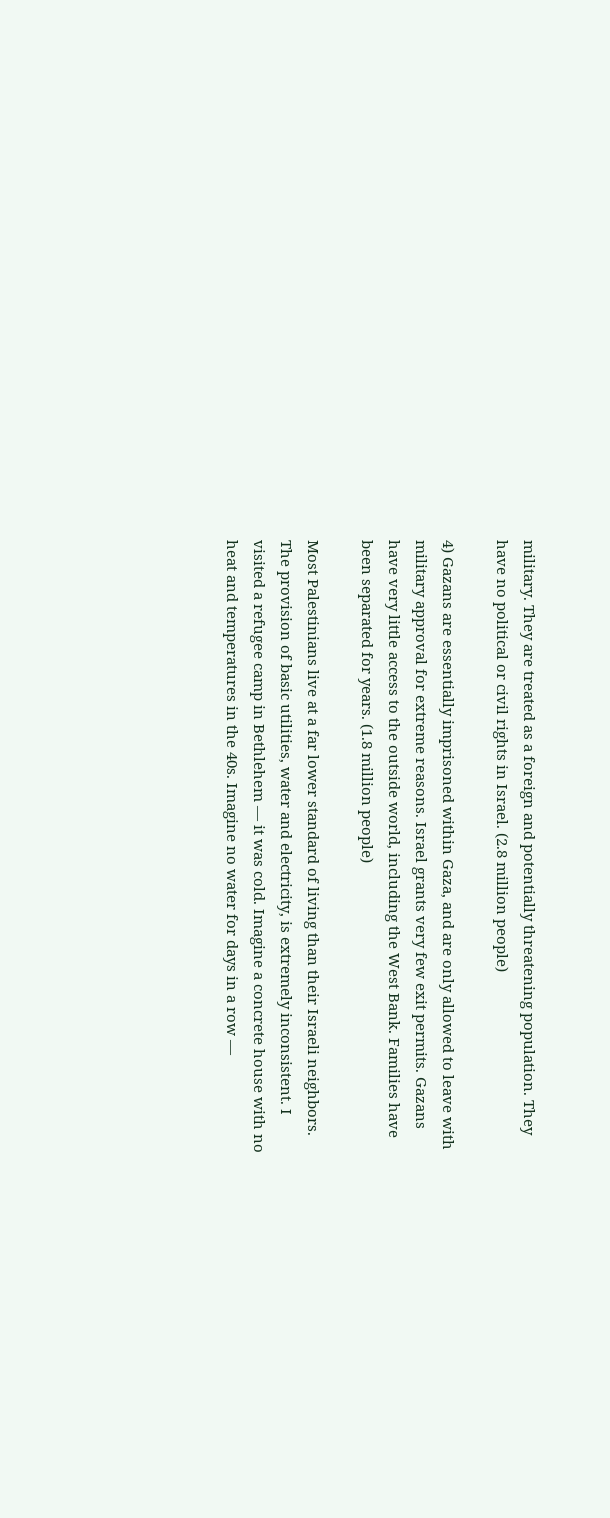military. They are treated as a foreign and potentially threatening population. They have no political or civil rights in Israel. (2.8 million people)

4) Gazans are essentially imprisoned within Gaza, and are only allowed to leave with military approval for extreme reasons. Israel grants very few exit permits. Gazans have very little access to the outside world, including the West Bank. Families have been separated for years. (1.8 million people)

Most Palestinians live at a far lower standard of living than their Israeli neighbors. The provision of basic utilities, water and electricity, is extremely inconsistent. I visited a refugee camp in Bethlehem — it was cold. Imagine a concrete house with no heat and temperatures in the 40s. Imagine no water for days in a row —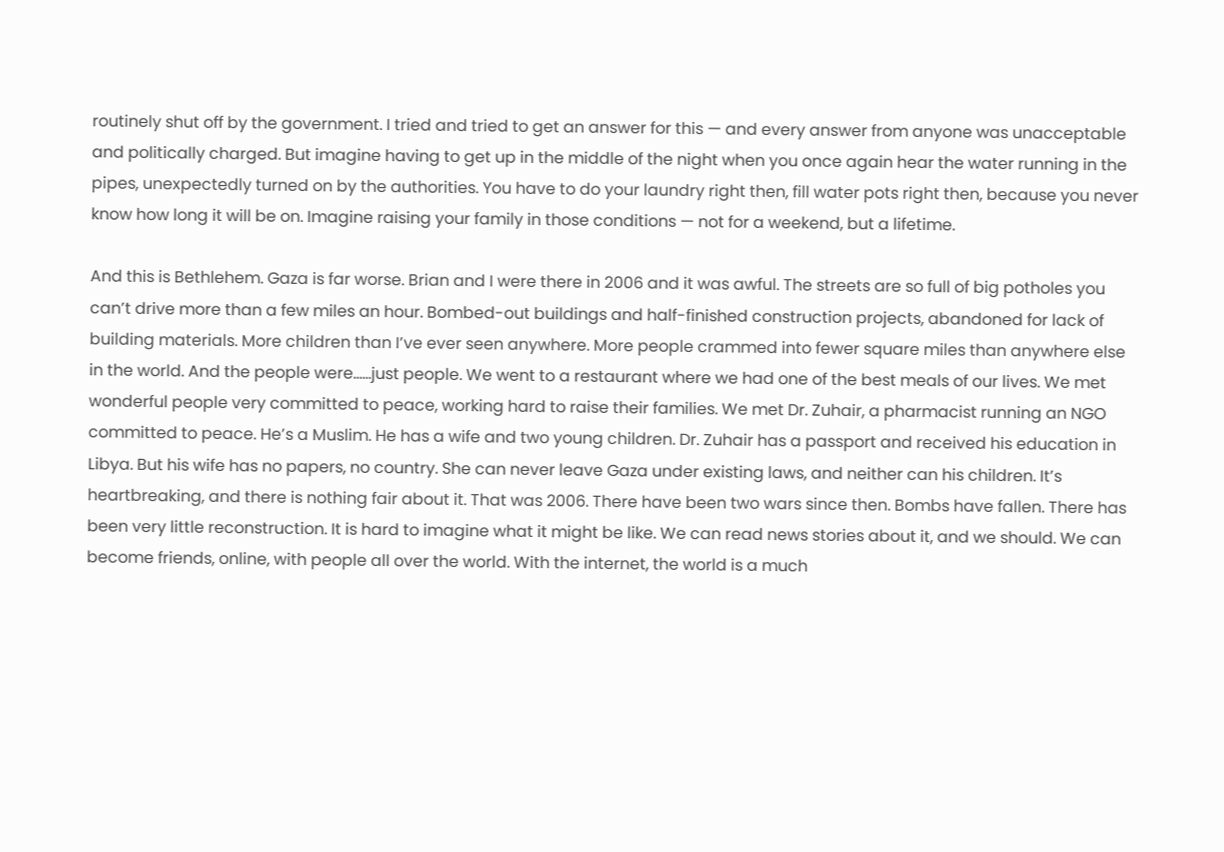routinely shut off by the government. I tried and tried to get an answer for this — and every answer from anyone was unacceptable and politically charged. But imagine having to get up in the middle of the night when you once again hear the water running in the pipes, unexpectedly turned on by the authorities. You have to do your laundry right then, fill water pots right then, because you never know how long it will be on. Imagine raising your family in those conditions — not for a weekend, but a lifetime.

And this is Bethlehem. Gaza is far worse. Brian and I were there in 2006 and it was awful. The streets are so full of big potholes you can’t drive more than a few miles an hour. Bombed-out buildings and half-finished construction projects, abandoned for lack of building materials. More children than I’ve ever seen anywhere. More people crammed into fewer square miles than anywhere else in the world. And the people were……just people. We went to a restaurant where we had one of the best meals of our lives. We met wonderful people very committed to peace, working hard to raise their families. We met Dr. Zuhair, a pharmacist running an NGO committed to peace. He’s a Muslim. He has a wife and two young children. Dr. Zuhair has a passport and received his education in Libya. But his wife has no papers, no country. She can never leave Gaza under existing laws, and neither can his children. It’s heartbreaking, and there is nothing fair about it. That was 2006. There have been two wars since then. Bombs have fallen. There has been very little reconstruction. It is hard to imagine what it might be like. We can read news stories about it, and we should. We can become friends, online, with people all over the world. With the internet, the world is a much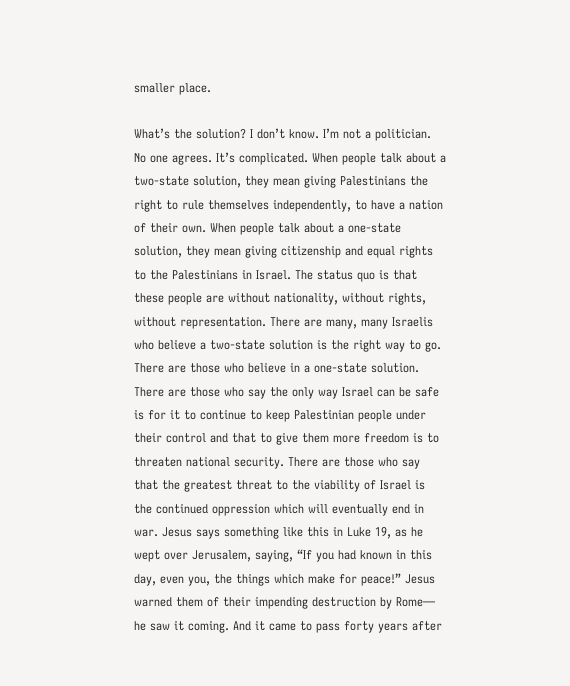smaller place.

What’s the solution? I don’t know. I’m not a politician. No one agrees. It’s complicated. When people talk about a two-state solution, they mean giving Palestinians the right to rule themselves independently, to have a nation of their own. When people talk about a one-state solution, they mean giving citizenship and equal rights to the Palestinians in Israel. The status quo is that these people are without nationality, without rights, without representation. There are many, many Israelis who believe a two-state solution is the right way to go. There are those who believe in a one-state solution. There are those who say the only way Israel can be safe is for it to continue to keep Palestinian people under their control and that to give them more freedom is to threaten national security. There are those who say that the greatest threat to the viability of Israel is the continued oppression which will eventually end in war. Jesus says something like this in Luke 19, as he wept over Jerusalem, saying, “If you had known in this day, even you, the things which make for peace!” Jesus warned them of their impending destruction by Rome— he saw it coming. And it came to pass forty years after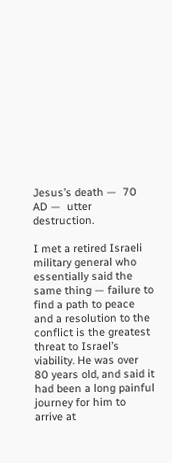Jesus’s death —  70 AD —  utter destruction.

I met a retired Israeli military general who essentially said the same thing — failure to find a path to peace and a resolution to the conflict is the greatest threat to Israel’s viability. He was over 80 years old, and said it had been a long painful journey for him to arrive at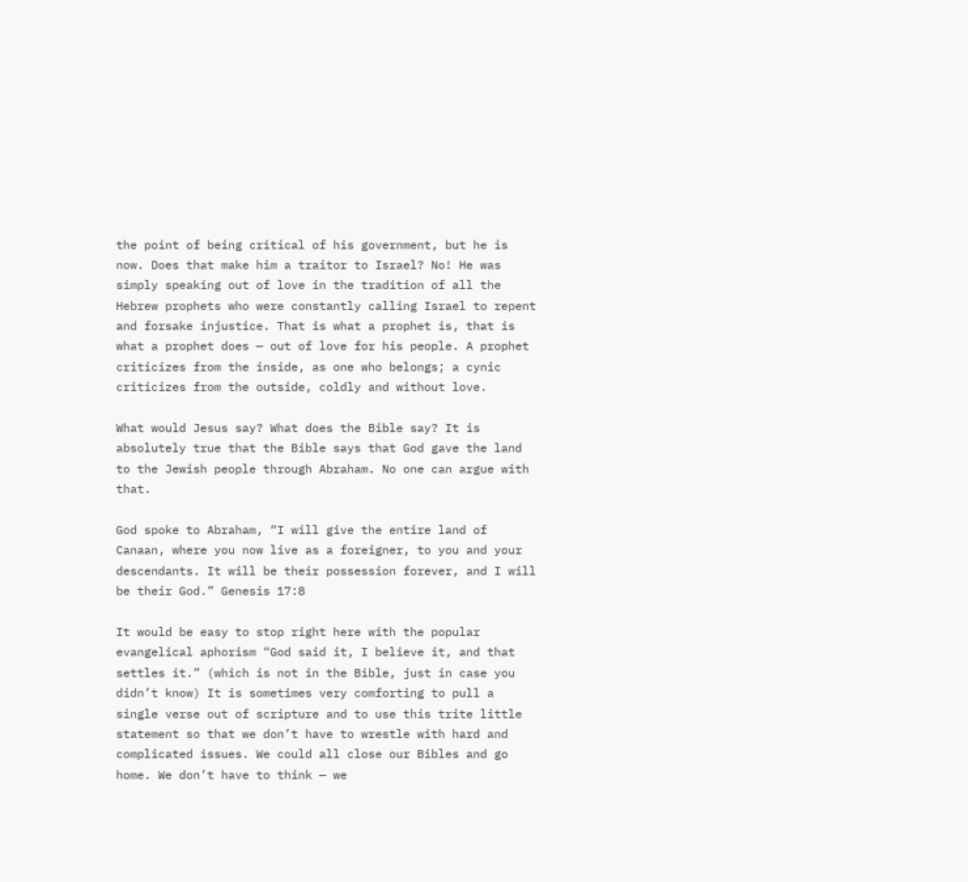the point of being critical of his government, but he is now. Does that make him a traitor to Israel? No! He was simply speaking out of love in the tradition of all the Hebrew prophets who were constantly calling Israel to repent and forsake injustice. That is what a prophet is, that is what a prophet does — out of love for his people. A prophet criticizes from the inside, as one who belongs; a cynic criticizes from the outside, coldly and without love.

What would Jesus say? What does the Bible say? It is absolutely true that the Bible says that God gave the land to the Jewish people through Abraham. No one can argue with that.

God spoke to Abraham, “I will give the entire land of Canaan, where you now live as a foreigner, to you and your descendants. It will be their possession forever, and I will be their God.” Genesis 17:8

It would be easy to stop right here with the popular evangelical aphorism “God said it, I believe it, and that settles it.” (which is not in the Bible, just in case you didn’t know) It is sometimes very comforting to pull a single verse out of scripture and to use this trite little statement so that we don’t have to wrestle with hard and complicated issues. We could all close our Bibles and go home. We don’t have to think — we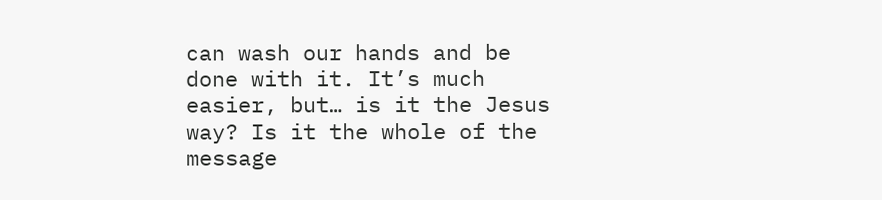can wash our hands and be done with it. It’s much easier, but… is it the Jesus way? Is it the whole of the message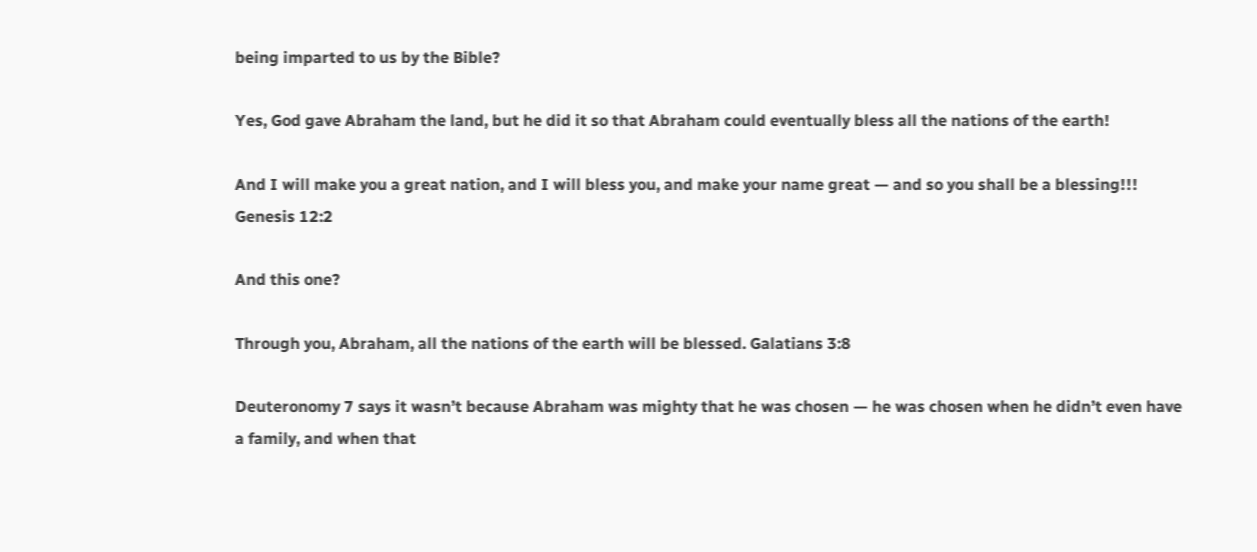being imparted to us by the Bible?

Yes, God gave Abraham the land, but he did it so that Abraham could eventually bless all the nations of the earth!

And I will make you a great nation, and I will bless you, and make your name great — and so you shall be a blessing!!! Genesis 12:2

And this one?

Through you, Abraham, all the nations of the earth will be blessed. Galatians 3:8

Deuteronomy 7 says it wasn’t because Abraham was mighty that he was chosen — he was chosen when he didn’t even have a family, and when that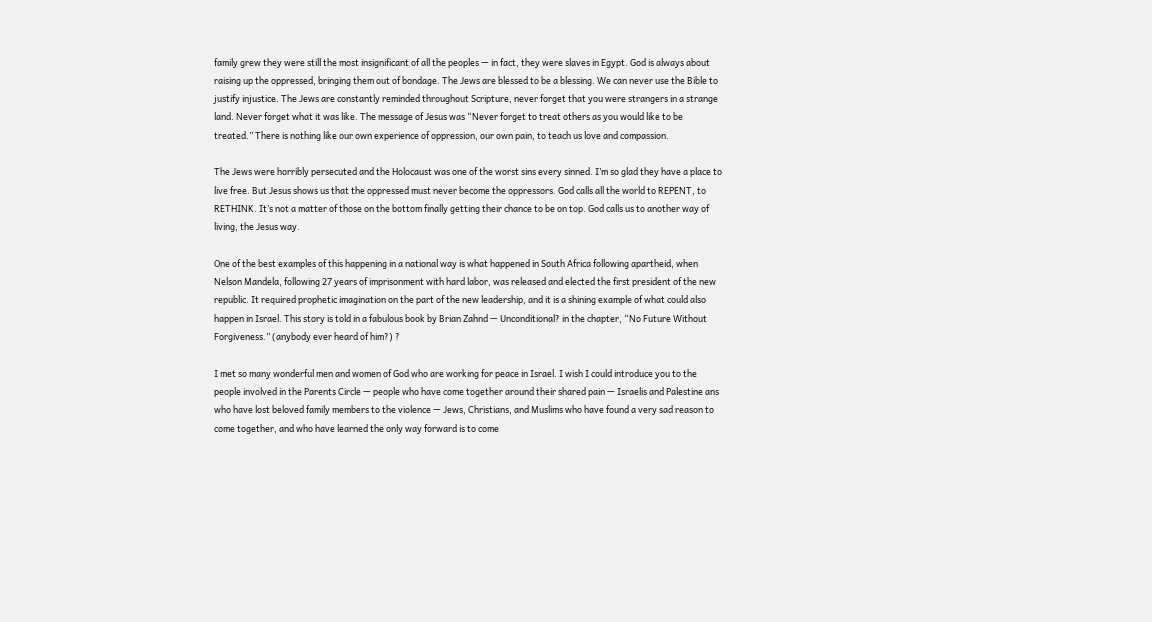family grew they were still the most insignificant of all the peoples — in fact, they were slaves in Egypt. God is always about raising up the oppressed, bringing them out of bondage. The Jews are blessed to be a blessing. We can never use the Bible to justify injustice. The Jews are constantly reminded throughout Scripture, never forget that you were strangers in a strange land. Never forget what it was like. The message of Jesus was “Never forget to treat others as you would like to be treated.” There is nothing like our own experience of oppression, our own pain, to teach us love and compassion.

The Jews were horribly persecuted and the Holocaust was one of the worst sins every sinned. I’m so glad they have a place to live free. But Jesus shows us that the oppressed must never become the oppressors. God calls all the world to REPENT, to RETHINK. It’s not a matter of those on the bottom finally getting their chance to be on top. God calls us to another way of living, the Jesus way.

One of the best examples of this happening in a national way is what happened in South Africa following apartheid, when Nelson Mandela, following 27 years of imprisonment with hard labor, was released and elected the first president of the new republic. It required prophetic imagination on the part of the new leadership, and it is a shining example of what could also happen in Israel. This story is told in a fabulous book by Brian Zahnd — Unconditional? in the chapter, “No Future Without Forgiveness.” (anybody ever heard of him?) ?

I met so many wonderful men and women of God who are working for peace in Israel. I wish I could introduce you to the people involved in the Parents Circle — people who have come together around their shared pain — Israelis and Palestine ans who have lost beloved family members to the violence — Jews, Christians, and Muslims who have found a very sad reason to come together, and who have learned the only way forward is to come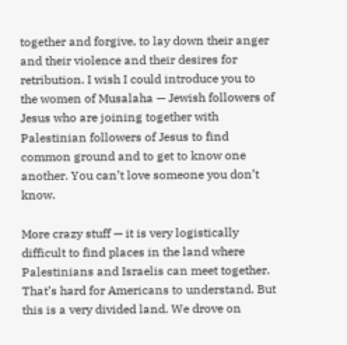together and forgive, to lay down their anger and their violence and their desires for retribution. I wish I could introduce you to the women of Musalaha — Jewish followers of Jesus who are joining together with Palestinian followers of Jesus to find common ground and to get to know one another. You can’t love someone you don’t know.

More crazy stuff — it is very logistically difficult to find places in the land where Palestinians and Israelis can meet together. That’s hard for Americans to understand. But this is a very divided land. We drove on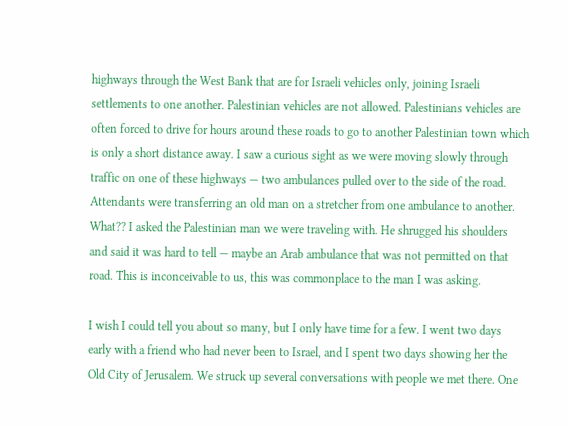highways through the West Bank that are for Israeli vehicles only, joining Israeli settlements to one another. Palestinian vehicles are not allowed. Palestinians vehicles are often forced to drive for hours around these roads to go to another Palestinian town which is only a short distance away. I saw a curious sight as we were moving slowly through traffic on one of these highways — two ambulances pulled over to the side of the road. Attendants were transferring an old man on a stretcher from one ambulance to another. What?? I asked the Palestinian man we were traveling with. He shrugged his shoulders and said it was hard to tell — maybe an Arab ambulance that was not permitted on that road. This is inconceivable to us, this was commonplace to the man I was asking.

I wish I could tell you about so many, but I only have time for a few. I went two days early with a friend who had never been to Israel, and I spent two days showing her the Old City of Jerusalem. We struck up several conversations with people we met there. One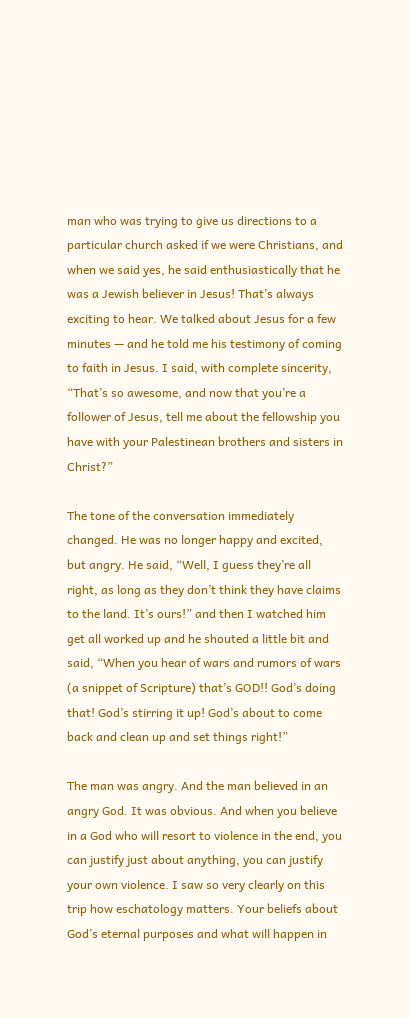man who was trying to give us directions to a particular church asked if we were Christians, and when we said yes, he said enthusiastically that he was a Jewish believer in Jesus! That’s always exciting to hear. We talked about Jesus for a few minutes — and he told me his testimony of coming to faith in Jesus. I said, with complete sincerity, “That’s so awesome, and now that you’re a follower of Jesus, tell me about the fellowship you have with your Palestinean brothers and sisters in Christ?”

The tone of the conversation immediately changed. He was no longer happy and excited, but angry. He said, “Well, I guess they’re all right, as long as they don’t think they have claims to the land. It’s ours!” and then I watched him get all worked up and he shouted a little bit and said, “When you hear of wars and rumors of wars (a snippet of Scripture) that’s GOD!! God’s doing that! God’s stirring it up! God’s about to come back and clean up and set things right!”

The man was angry. And the man believed in an angry God. It was obvious. And when you believe in a God who will resort to violence in the end, you can justify just about anything, you can justify your own violence. I saw so very clearly on this trip how eschatology matters. Your beliefs about God’s eternal purposes and what will happen in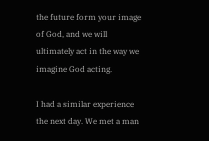the future form your image of God, and we will ultimately act in the way we imagine God acting.

I had a similar experience the next day. We met a man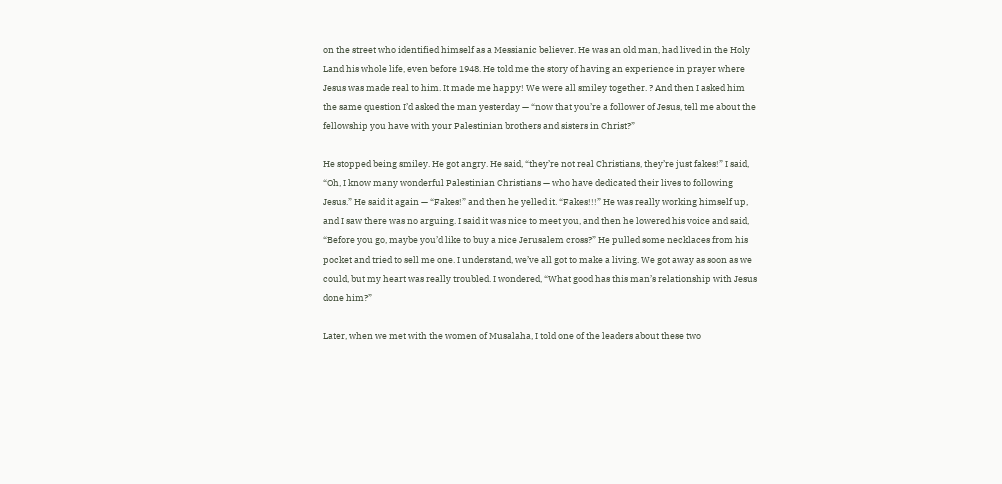on the street who identified himself as a Messianic believer. He was an old man, had lived in the Holy Land his whole life, even before 1948. He told me the story of having an experience in prayer where Jesus was made real to him. It made me happy! We were all smiley together. ? And then I asked him the same question I’d asked the man yesterday — “now that you’re a follower of Jesus, tell me about the fellowship you have with your Palestinian brothers and sisters in Christ?”

He stopped being smiley. He got angry. He said, “they’re not real Christians, they’re just fakes!” I said, “Oh, I know many wonderful Palestinian Christians — who have dedicated their lives to following Jesus.” He said it again — “Fakes!” and then he yelled it. “Fakes!!!” He was really working himself up, and I saw there was no arguing. I said it was nice to meet you, and then he lowered his voice and said, “Before you go, maybe you’d like to buy a nice Jerusalem cross?” He pulled some necklaces from his pocket and tried to sell me one. I understand, we’ve all got to make a living. We got away as soon as we could, but my heart was really troubled. I wondered, “What good has this man’s relationship with Jesus done him?”

Later, when we met with the women of Musalaha, I told one of the leaders about these two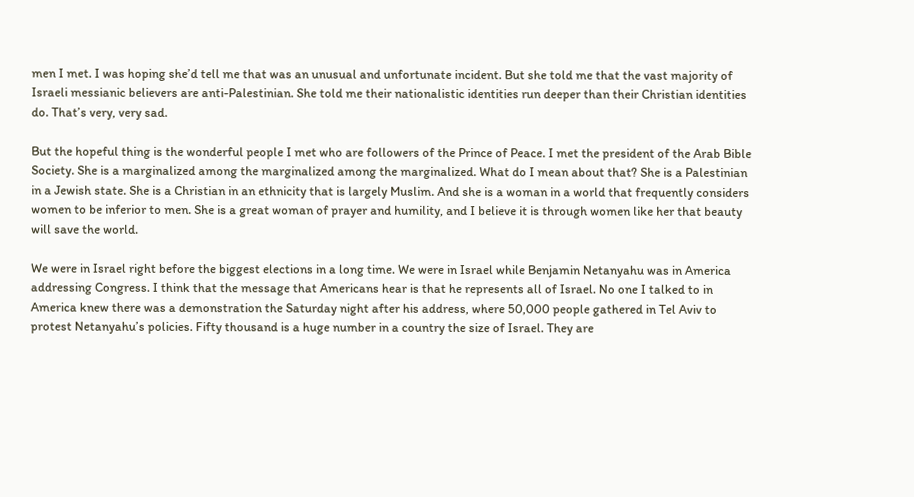men I met. I was hoping she’d tell me that was an unusual and unfortunate incident. But she told me that the vast majority of Israeli messianic believers are anti-Palestinian. She told me their nationalistic identities run deeper than their Christian identities do. That’s very, very sad.

But the hopeful thing is the wonderful people I met who are followers of the Prince of Peace. I met the president of the Arab Bible Society. She is a marginalized among the marginalized among the marginalized. What do I mean about that? She is a Palestinian in a Jewish state. She is a Christian in an ethnicity that is largely Muslim. And she is a woman in a world that frequently considers women to be inferior to men. She is a great woman of prayer and humility, and I believe it is through women like her that beauty will save the world.

We were in Israel right before the biggest elections in a long time. We were in Israel while Benjamin Netanyahu was in America addressing Congress. I think that the message that Americans hear is that he represents all of Israel. No one I talked to in America knew there was a demonstration the Saturday night after his address, where 50,000 people gathered in Tel Aviv to protest Netanyahu’s policies. Fifty thousand is a huge number in a country the size of Israel. They are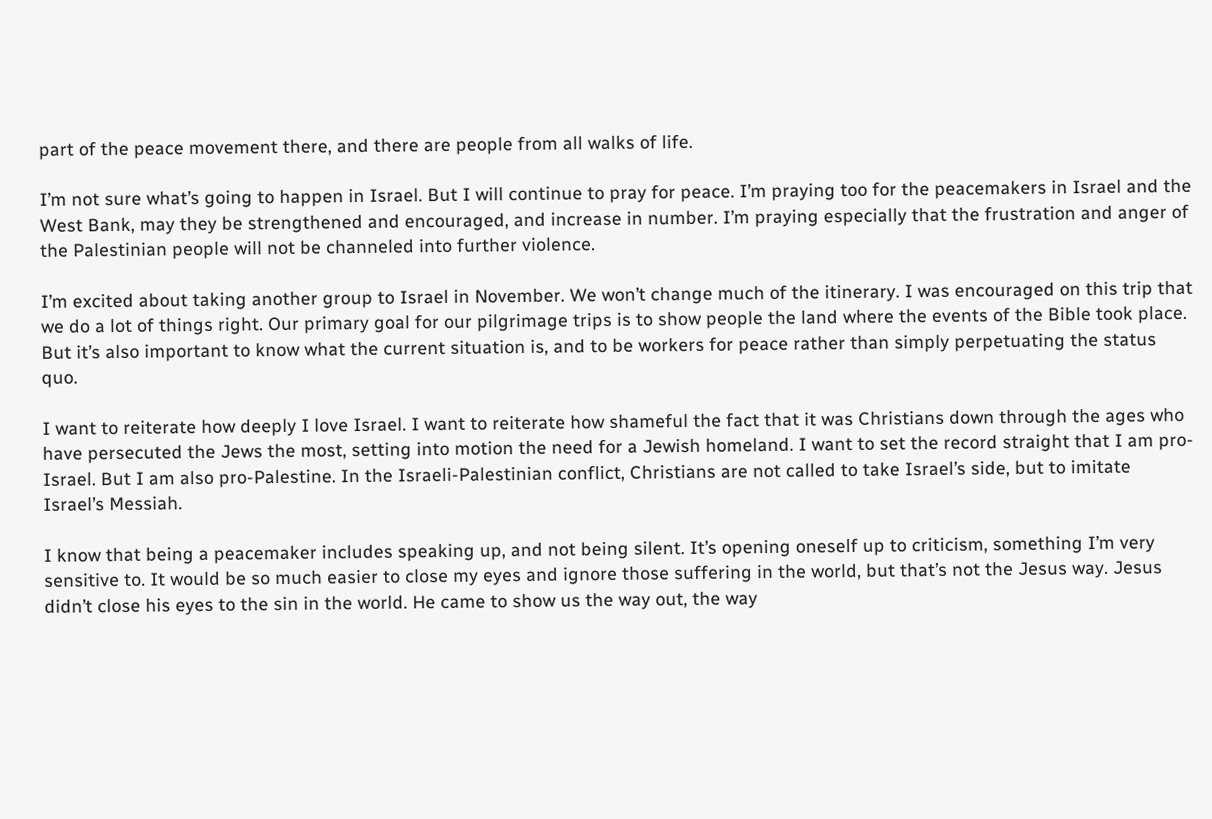part of the peace movement there, and there are people from all walks of life.

I’m not sure what’s going to happen in Israel. But I will continue to pray for peace. I’m praying too for the peacemakers in Israel and the West Bank, may they be strengthened and encouraged, and increase in number. I’m praying especially that the frustration and anger of the Palestinian people will not be channeled into further violence.

I’m excited about taking another group to Israel in November. We won’t change much of the itinerary. I was encouraged on this trip that we do a lot of things right. Our primary goal for our pilgrimage trips is to show people the land where the events of the Bible took place. But it’s also important to know what the current situation is, and to be workers for peace rather than simply perpetuating the status quo.

I want to reiterate how deeply I love Israel. I want to reiterate how shameful the fact that it was Christians down through the ages who have persecuted the Jews the most, setting into motion the need for a Jewish homeland. I want to set the record straight that I am pro-Israel. But I am also pro-Palestine. In the Israeli-Palestinian conflict, Christians are not called to take Israel’s side, but to imitate Israel’s Messiah.

I know that being a peacemaker includes speaking up, and not being silent. It’s opening oneself up to criticism, something I’m very sensitive to. It would be so much easier to close my eyes and ignore those suffering in the world, but that’s not the Jesus way. Jesus didn’t close his eyes to the sin in the world. He came to show us the way out, the way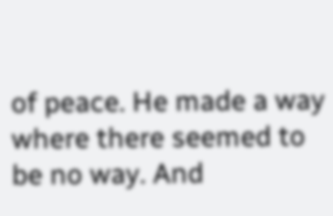of peace. He made a way where there seemed to be no way. And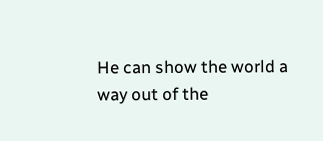He can show the world a way out of the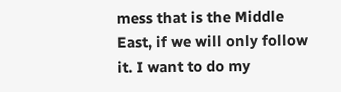mess that is the Middle East, if we will only follow it. I want to do my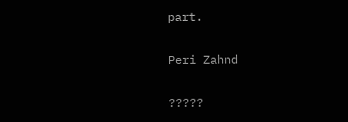part.

Peri Zahnd

?????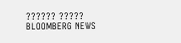?????? ?????  BLOOMBERG NEWS